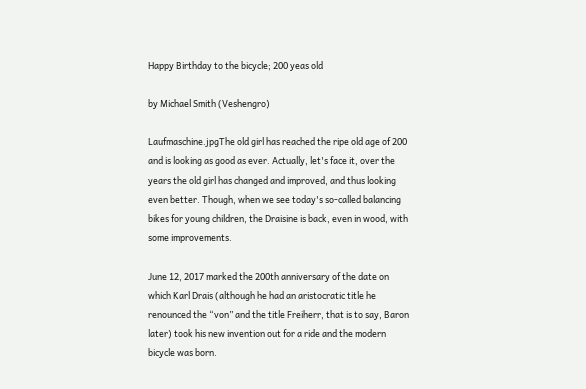Happy Birthday to the bicycle; 200 yeas old

by Michael Smith (Veshengro)

Laufmaschine.jpgThe old girl has reached the ripe old age of 200 and is looking as good as ever. Actually, let's face it, over the years the old girl has changed and improved, and thus looking even better. Though, when we see today's so-called balancing bikes for young children, the Draisine is back, even in wood, with some improvements.

June 12, 2017 marked the 200th anniversary of the date on which Karl Drais (although he had an aristocratic title he renounced the “von” and the title Freiherr, that is to say, Baron later) took his new invention out for a ride and the modern bicycle was born.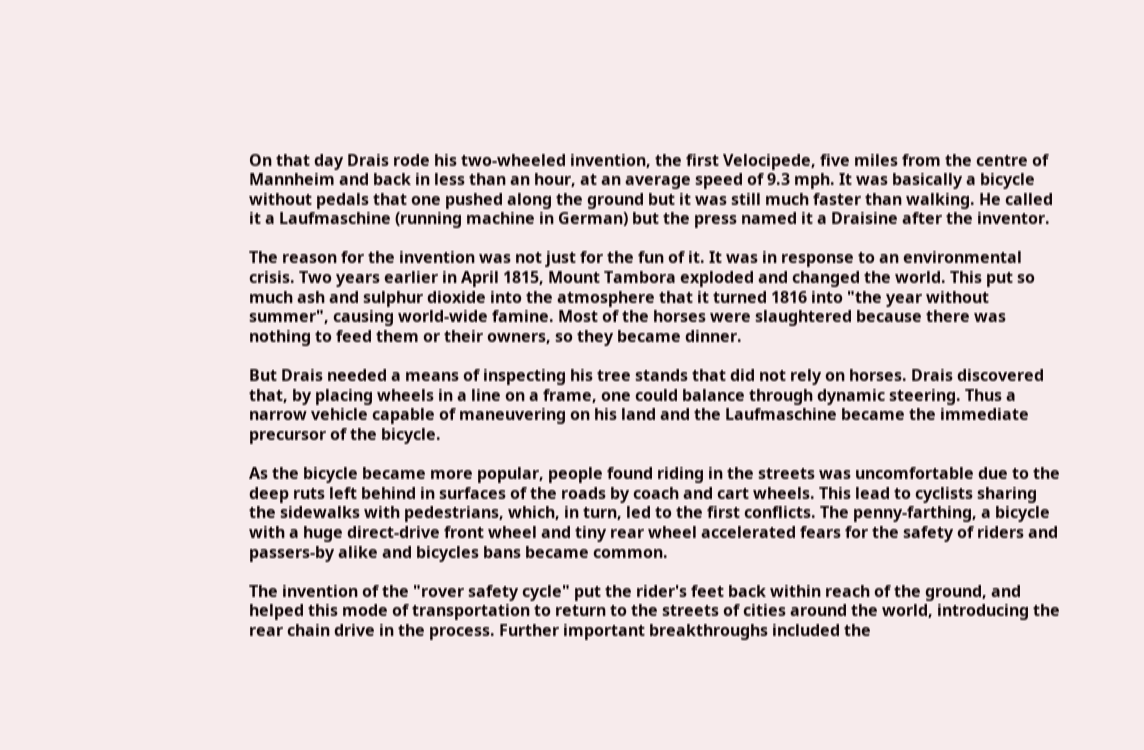On that day Drais rode his two-wheeled invention, the first Velocipede, five miles from the centre of Mannheim and back in less than an hour, at an average speed of 9.3 mph. It was basically a bicycle without pedals that one pushed along the ground but it was still much faster than walking. He called it a Laufmaschine (running machine in German) but the press named it a Draisine after the inventor.

The reason for the invention was not just for the fun of it. It was in response to an environmental crisis. Two years earlier in April 1815, Mount Tambora exploded and changed the world. This put so much ash and sulphur dioxide into the atmosphere that it turned 1816 into "the year without summer", causing world-wide famine. Most of the horses were slaughtered because there was nothing to feed them or their owners, so they became dinner.

But Drais needed a means of inspecting his tree stands that did not rely on horses. Drais discovered that, by placing wheels in a line on a frame, one could balance through dynamic steering. Thus a narrow vehicle capable of maneuvering on his land and the Laufmaschine became the immediate precursor of the bicycle.

As the bicycle became more popular, people found riding in the streets was uncomfortable due to the deep ruts left behind in surfaces of the roads by coach and cart wheels. This lead to cyclists sharing the sidewalks with pedestrians, which, in turn, led to the first conflicts. The penny-farthing, a bicycle with a huge direct-drive front wheel and tiny rear wheel accelerated fears for the safety of riders and passers-by alike and bicycles bans became common.

The invention of the "rover safety cycle" put the rider's feet back within reach of the ground, and helped this mode of transportation to return to the streets of cities around the world, introducing the rear chain drive in the process. Further important breakthroughs included the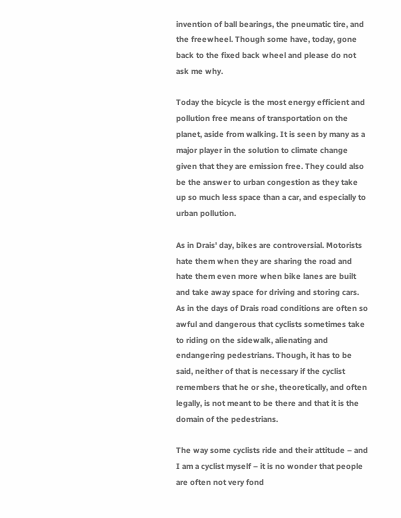invention of ball bearings, the pneumatic tire, and the freewheel. Though some have, today, gone back to the fixed back wheel and please do not ask me why.

Today the bicycle is the most energy efficient and pollution free means of transportation on the planet, aside from walking. It is seen by many as a major player in the solution to climate change given that they are emission free. They could also be the answer to urban congestion as they take up so much less space than a car, and especially to urban pollution.

As in Drais' day, bikes are controversial. Motorists hate them when they are sharing the road and hate them even more when bike lanes are built and take away space for driving and storing cars. As in the days of Drais road conditions are often so awful and dangerous that cyclists sometimes take to riding on the sidewalk, alienating and endangering pedestrians. Though, it has to be said, neither of that is necessary if the cyclist remembers that he or she, theoretically, and often legally, is not meant to be there and that it is the domain of the pedestrians.

The way some cyclists ride and their attitude – and I am a cyclist myself – it is no wonder that people are often not very fond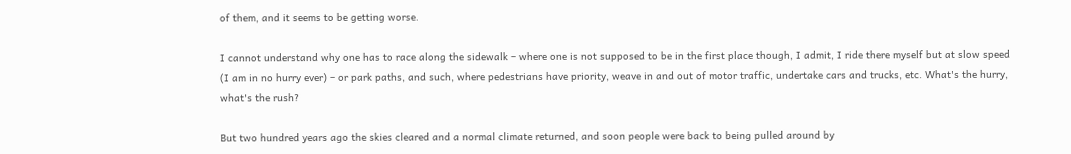of them, and it seems to be getting worse.

I cannot understand why one has to race along the sidewalk – where one is not supposed to be in the first place though, I admit, I ride there myself but at slow speed (I am in no hurry ever) – or park paths, and such, where pedestrians have priority, weave in and out of motor traffic, undertake cars and trucks, etc. What's the hurry, what's the rush?

But two hundred years ago the skies cleared and a normal climate returned, and soon people were back to being pulled around by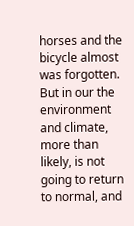horses and the bicycle almost was forgotten. But in our the environment and climate, more than likely, is not going to return to normal, and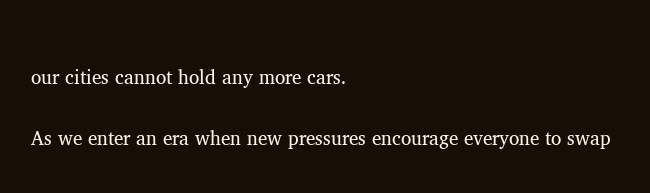our cities cannot hold any more cars.

As we enter an era when new pressures encourage everyone to swap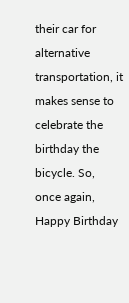their car for alternative transportation, it makes sense to celebrate the birthday the bicycle. So, once again, Happy Birthday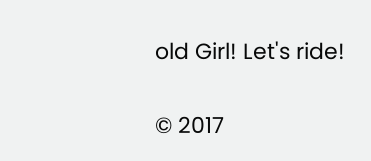old Girl! Let's ride!

© 2017